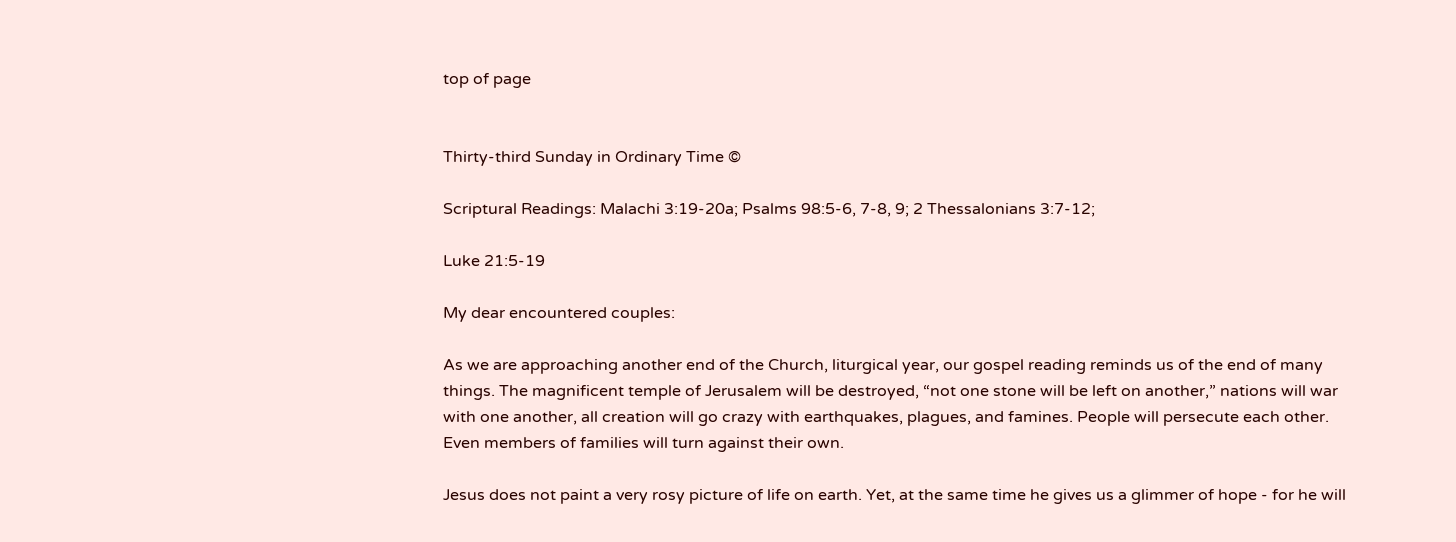top of page


Thirty-third Sunday in Ordinary Time ©

Scriptural Readings: Malachi 3:19-20a; Psalms 98:5-6, 7-8, 9; 2 Thessalonians 3:7-12;

Luke 21:5-19

My dear encountered couples:

As we are approaching another end of the Church, liturgical year, our gospel reading reminds us of the end of many things. The magnificent temple of Jerusalem will be destroyed, “not one stone will be left on another,” nations will war with one another, all creation will go crazy with earthquakes, plagues, and famines. People will persecute each other. Even members of families will turn against their own.

Jesus does not paint a very rosy picture of life on earth. Yet, at the same time he gives us a glimmer of hope - for he will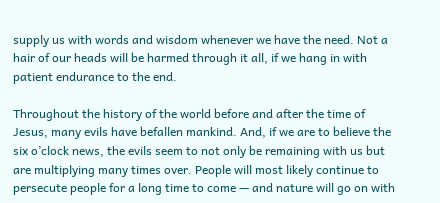supply us with words and wisdom whenever we have the need. Not a hair of our heads will be harmed through it all, if we hang in with patient endurance to the end.

Throughout the history of the world before and after the time of Jesus, many evils have befallen mankind. And, if we are to believe the six o’clock news, the evils seem to not only be remaining with us but are multiplying many times over. People will most likely continue to persecute people for a long time to come — and nature will go on with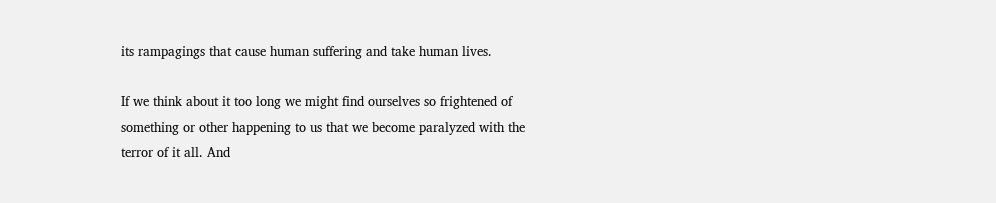its rampagings that cause human suffering and take human lives.

If we think about it too long we might find ourselves so frightened of something or other happening to us that we become paralyzed with the terror of it all. And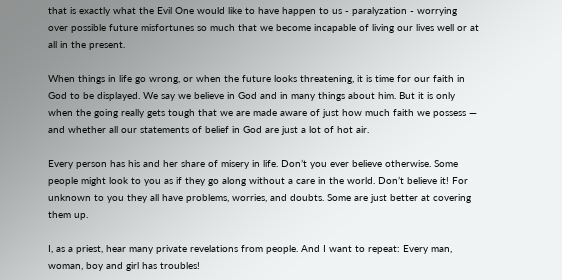that is exactly what the Evil One would like to have happen to us - paralyzation - worrying over possible future misfortunes so much that we become incapable of living our lives well or at all in the present.

When things in life go wrong, or when the future looks threatening, it is time for our faith in God to be displayed. We say we believe in God and in many things about him. But it is only when the going really gets tough that we are made aware of just how much faith we possess — and whether all our statements of belief in God are just a lot of hot air.

Every person has his and her share of misery in life. Don’t you ever believe otherwise. Some people might look to you as if they go along without a care in the world. Don’t believe it! For unknown to you they all have problems, worries, and doubts. Some are just better at covering them up.

I, as a priest, hear many private revelations from people. And I want to repeat: Every man, woman, boy and girl has troubles!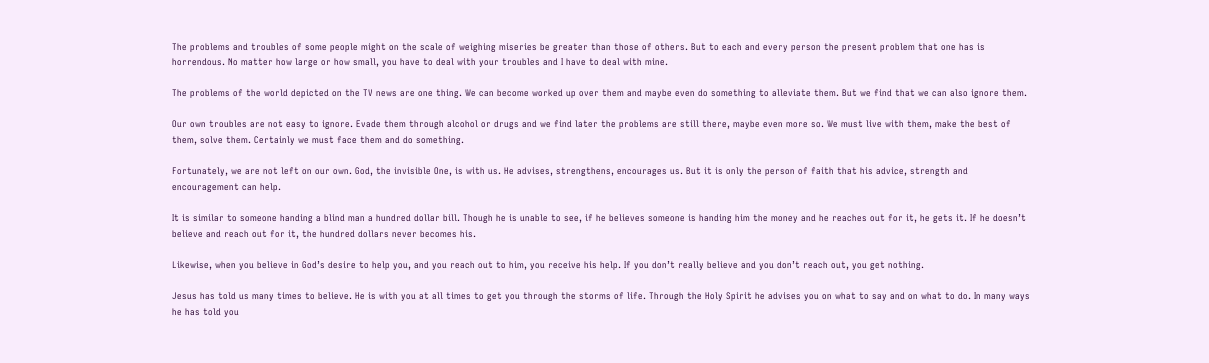The problems and troubles of some people might on the scale of weighing miseries be greater than those of others. But to each and every person the present problem that one has is horrendous. No matter how large or how small, you have to deal with your troubles and I have to deal with mine.

The problems of the world depicted on the TV news are one thing. We can become worked up over them and maybe even do something to alleviate them. But we find that we can also ignore them.

Our own troubles are not easy to ignore. Evade them through alcohol or drugs and we find later the problems are still there, maybe even more so. We must live with them, make the best of them, solve them. Certainly we must face them and do something.

Fortunately, we are not left on our own. God, the invisible One, is with us. He advises, strengthens, encourages us. But it is only the person of faith that his advice, strength and encouragement can help.

It is similar to someone handing a blind man a hundred dollar bill. Though he is unable to see, if he believes someone is handing him the money and he reaches out for it, he gets it. If he doesn’t believe and reach out for it, the hundred dollars never becomes his.

Likewise, when you believe in God’s desire to help you, and you reach out to him, you receive his help. If you don’t really believe and you don’t reach out, you get nothing.

Jesus has told us many times to believe. He is with you at all times to get you through the storms of life. Through the Holy Spirit he advises you on what to say and on what to do. In many ways he has told you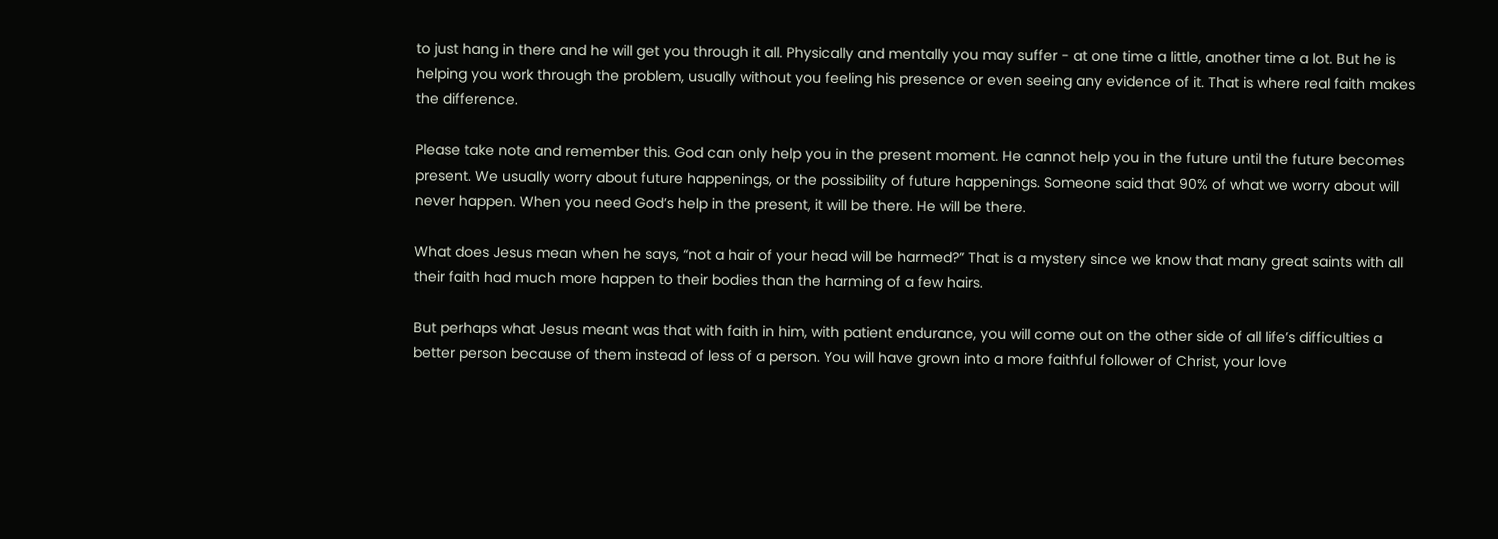to just hang in there and he will get you through it all. Physically and mentally you may suffer - at one time a little, another time a lot. But he is helping you work through the problem, usually without you feeling his presence or even seeing any evidence of it. That is where real faith makes the difference.

Please take note and remember this. God can only help you in the present moment. He cannot help you in the future until the future becomes present. We usually worry about future happenings, or the possibility of future happenings. Someone said that 90% of what we worry about will never happen. When you need God’s help in the present, it will be there. He will be there.

What does Jesus mean when he says, “not a hair of your head will be harmed?” That is a mystery since we know that many great saints with all their faith had much more happen to their bodies than the harming of a few hairs.

But perhaps what Jesus meant was that with faith in him, with patient endurance, you will come out on the other side of all life’s difficulties a better person because of them instead of less of a person. You will have grown into a more faithful follower of Christ, your love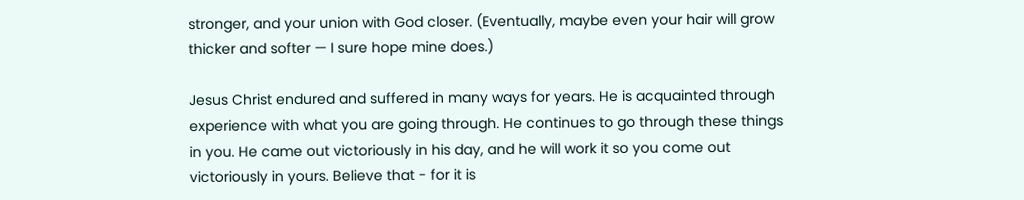stronger, and your union with God closer. (Eventually, maybe even your hair will grow thicker and softer — I sure hope mine does.)

Jesus Christ endured and suffered in many ways for years. He is acquainted through experience with what you are going through. He continues to go through these things in you. He came out victoriously in his day, and he will work it so you come out victoriously in yours. Believe that - for it is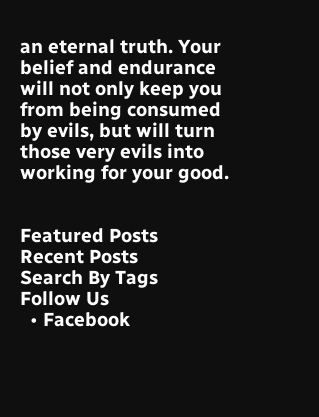an eternal truth. Your belief and endurance will not only keep you from being consumed by evils, but will turn those very evils into working for your good.


Featured Posts
Recent Posts
Search By Tags
Follow Us
  • Facebook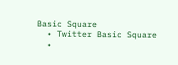Basic Square
  • Twitter Basic Square
  •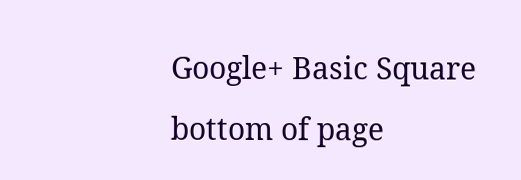Google+ Basic Square
bottom of page